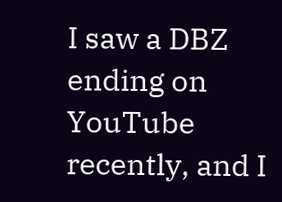I saw a DBZ ending on YouTube recently, and I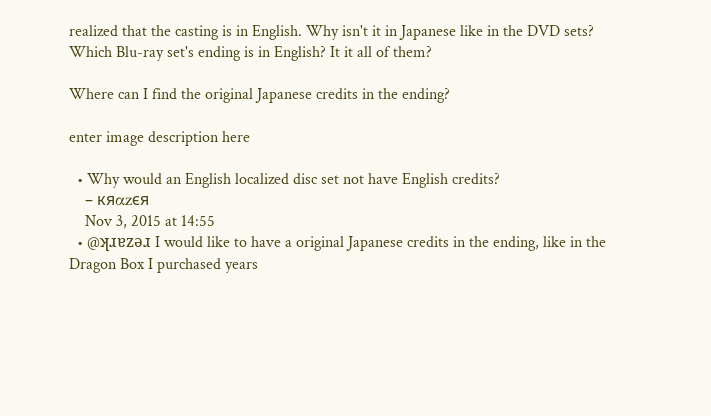realized that the casting is in English. Why isn't it in Japanese like in the DVD sets? Which Blu-ray set's ending is in English? It it all of them?

Where can I find the original Japanese credits in the ending?

enter image description here

  • Why would an English localized disc set not have English credits?
    – кяαzєя
    Nov 3, 2015 at 14:55
  • @ʞɹɐzǝɹ I would like to have a original Japanese credits in the ending, like in the Dragon Box I purchased years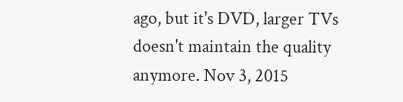ago, but it's DVD, larger TVs doesn't maintain the quality anymore. Nov 3, 2015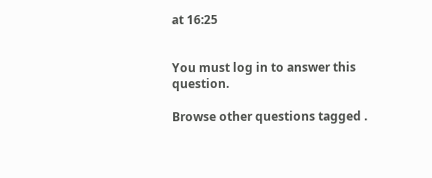at 16:25


You must log in to answer this question.

Browse other questions tagged .